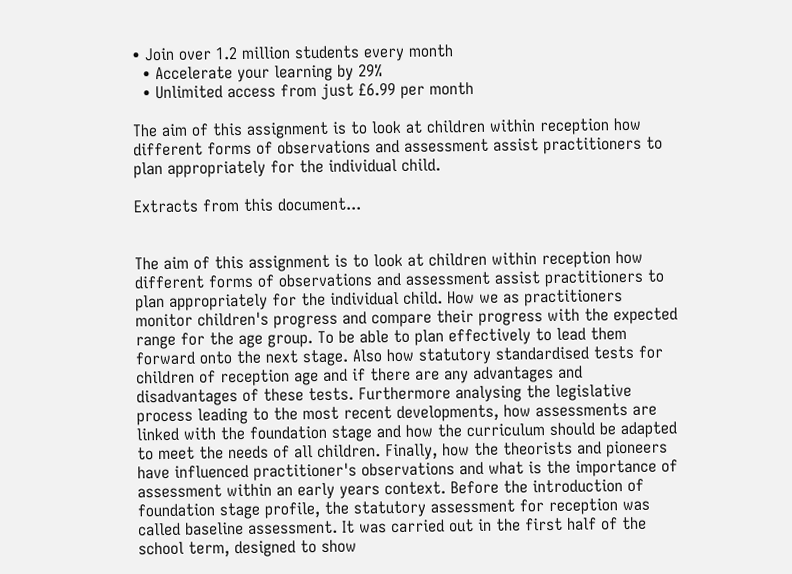• Join over 1.2 million students every month
  • Accelerate your learning by 29%
  • Unlimited access from just £6.99 per month

The aim of this assignment is to look at children within reception how different forms of observations and assessment assist practitioners to plan appropriately for the individual child.

Extracts from this document...


The aim of this assignment is to look at children within reception how different forms of observations and assessment assist practitioners to plan appropriately for the individual child. How we as practitioners monitor children's progress and compare their progress with the expected range for the age group. To be able to plan effectively to lead them forward onto the next stage. Also how statutory standardised tests for children of reception age and if there are any advantages and disadvantages of these tests. Furthermore analysing the legislative process leading to the most recent developments, how assessments are linked with the foundation stage and how the curriculum should be adapted to meet the needs of all children. Finally, how the theorists and pioneers have influenced practitioner's observations and what is the importance of assessment within an early years context. Before the introduction of foundation stage profile, the statutory assessment for reception was called baseline assessment. It was carried out in the first half of the school term, designed to show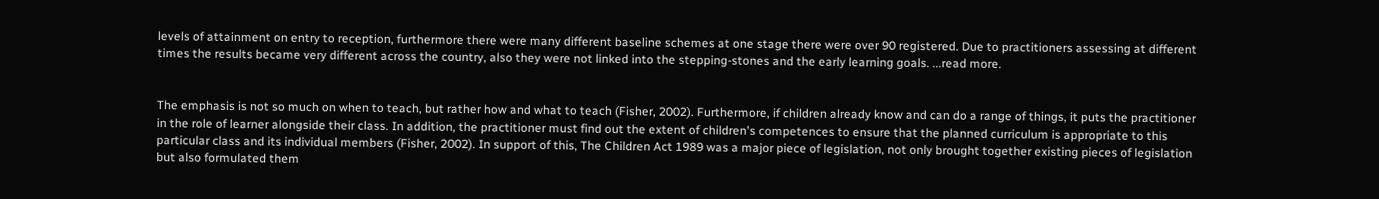levels of attainment on entry to reception, furthermore there were many different baseline schemes at one stage there were over 90 registered. Due to practitioners assessing at different times the results became very different across the country, also they were not linked into the stepping-stones and the early learning goals. ...read more.


The emphasis is not so much on when to teach, but rather how and what to teach (Fisher, 2002). Furthermore, if children already know and can do a range of things, it puts the practitioner in the role of learner alongside their class. In addition, the practitioner must find out the extent of children's competences to ensure that the planned curriculum is appropriate to this particular class and its individual members (Fisher, 2002). In support of this, The Children Act 1989 was a major piece of legislation, not only brought together existing pieces of legislation but also formulated them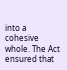into a cohesive whole. The Act ensured that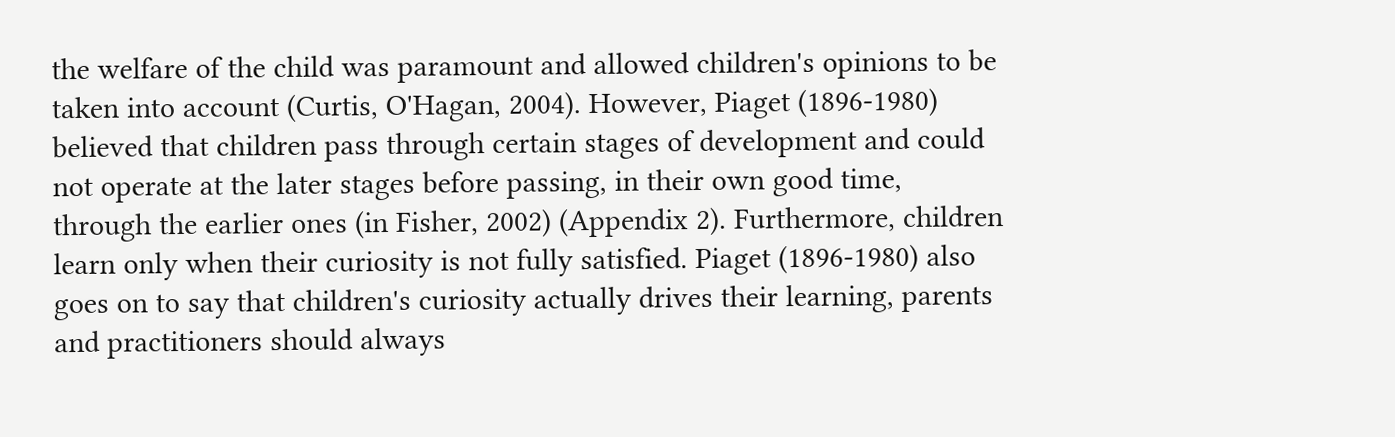the welfare of the child was paramount and allowed children's opinions to be taken into account (Curtis, O'Hagan, 2004). However, Piaget (1896-1980) believed that children pass through certain stages of development and could not operate at the later stages before passing, in their own good time, through the earlier ones (in Fisher, 2002) (Appendix 2). Furthermore, children learn only when their curiosity is not fully satisfied. Piaget (1896-1980) also goes on to say that children's curiosity actually drives their learning, parents and practitioners should always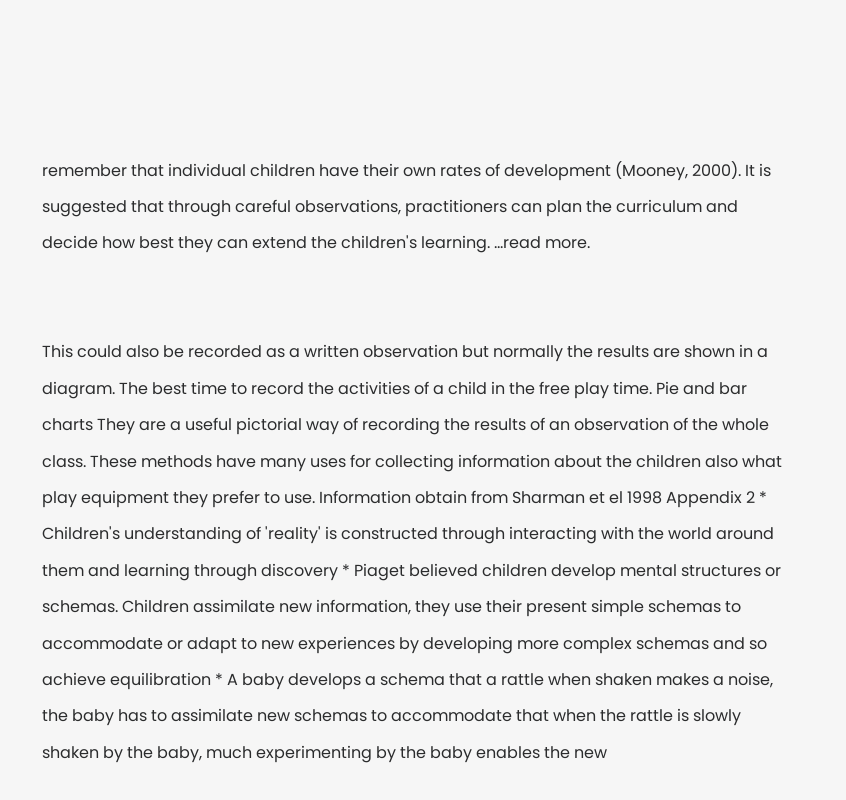remember that individual children have their own rates of development (Mooney, 2000). It is suggested that through careful observations, practitioners can plan the curriculum and decide how best they can extend the children's learning. ...read more.


This could also be recorded as a written observation but normally the results are shown in a diagram. The best time to record the activities of a child in the free play time. Pie and bar charts They are a useful pictorial way of recording the results of an observation of the whole class. These methods have many uses for collecting information about the children also what play equipment they prefer to use. Information obtain from Sharman et el 1998 Appendix 2 * Children's understanding of 'reality' is constructed through interacting with the world around them and learning through discovery * Piaget believed children develop mental structures or schemas. Children assimilate new information, they use their present simple schemas to accommodate or adapt to new experiences by developing more complex schemas and so achieve equilibration * A baby develops a schema that a rattle when shaken makes a noise, the baby has to assimilate new schemas to accommodate that when the rattle is slowly shaken by the baby, much experimenting by the baby enables the new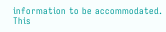information to be accommodated. This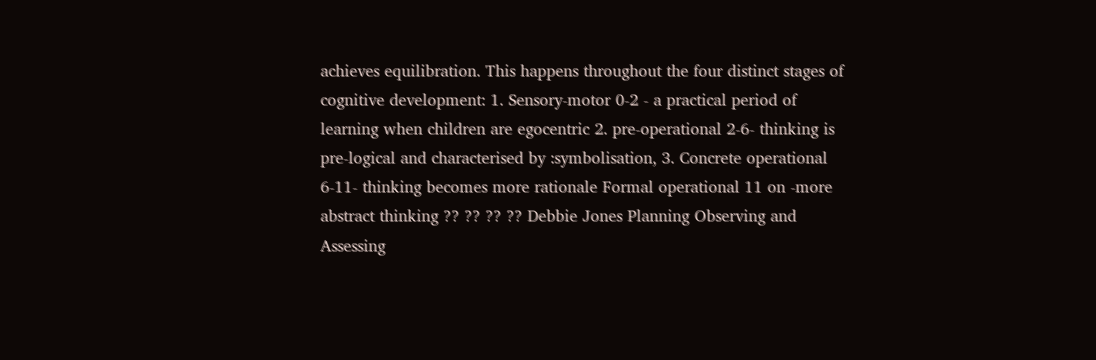achieves equilibration. This happens throughout the four distinct stages of cognitive development: 1. Sensory-motor 0-2 - a practical period of learning when children are egocentric 2. pre-operational 2-6- thinking is pre-logical and characterised by :symbolisation, 3. Concrete operational 6-11- thinking becomes more rationale Formal operational 11 on -more abstract thinking ?? ?? ?? ?? Debbie Jones Planning Observing and Assessing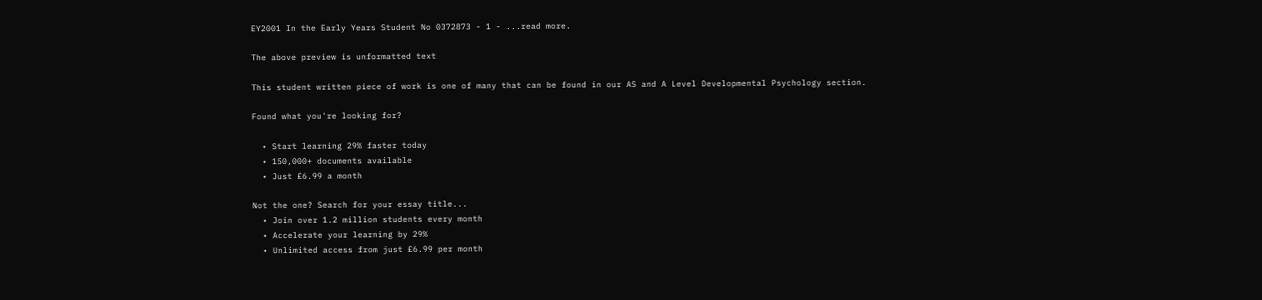EY2001 In the Early Years Student No 0372873 - 1 - ...read more.

The above preview is unformatted text

This student written piece of work is one of many that can be found in our AS and A Level Developmental Psychology section.

Found what you're looking for?

  • Start learning 29% faster today
  • 150,000+ documents available
  • Just £6.99 a month

Not the one? Search for your essay title...
  • Join over 1.2 million students every month
  • Accelerate your learning by 29%
  • Unlimited access from just £6.99 per month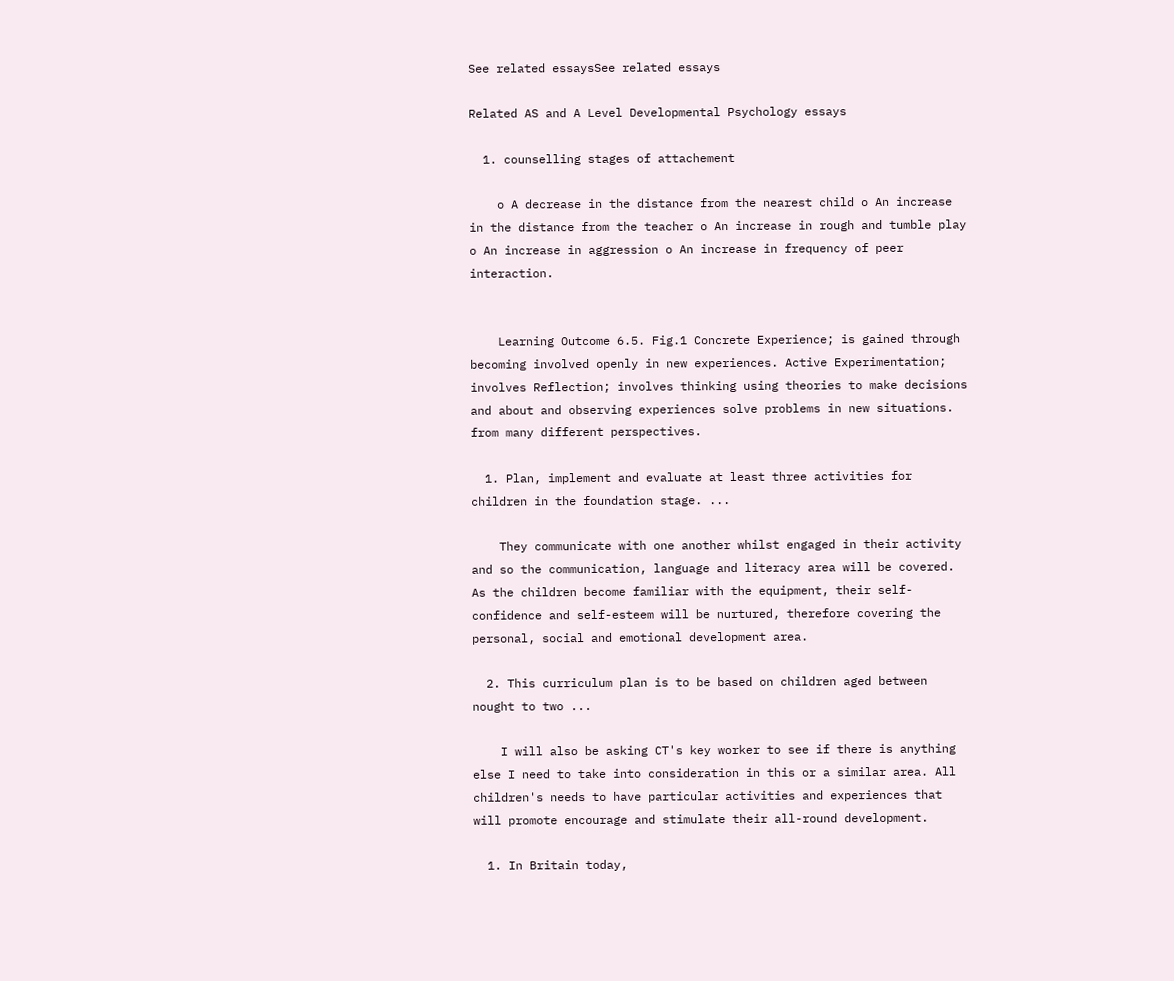See related essaysSee related essays

Related AS and A Level Developmental Psychology essays

  1. counselling stages of attachement

    o A decrease in the distance from the nearest child o An increase in the distance from the teacher o An increase in rough and tumble play o An increase in aggression o An increase in frequency of peer interaction.


    Learning Outcome 6.5. Fig.1 Concrete Experience; is gained through becoming involved openly in new experiences. Active Experimentation; involves Reflection; involves thinking using theories to make decisions and about and observing experiences solve problems in new situations. from many different perspectives.

  1. Plan, implement and evaluate at least three activities for children in the foundation stage. ...

    They communicate with one another whilst engaged in their activity and so the communication, language and literacy area will be covered. As the children become familiar with the equipment, their self-confidence and self-esteem will be nurtured, therefore covering the personal, social and emotional development area.

  2. This curriculum plan is to be based on children aged between nought to two ...

    I will also be asking CT's key worker to see if there is anything else I need to take into consideration in this or a similar area. All children's needs to have particular activities and experiences that will promote encourage and stimulate their all-round development.

  1. In Britain today,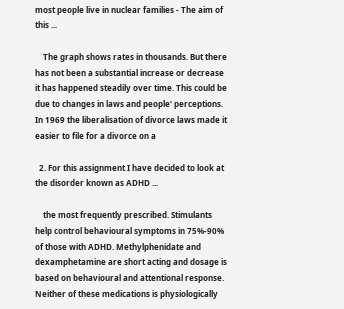most people live in nuclear families - The aim of this ...

    The graph shows rates in thousands. But there has not been a substantial increase or decrease it has happened steadily over time. This could be due to changes in laws and people' perceptions. In 1969 the liberalisation of divorce laws made it easier to file for a divorce on a

  2. For this assignment I have decided to look at the disorder known as ADHD ...

    the most frequently prescribed. Stimulants help control behavioural symptoms in 75%-90% of those with ADHD. Methylphenidate and dexamphetamine are short acting and dosage is based on behavioural and attentional response. Neither of these medications is physiologically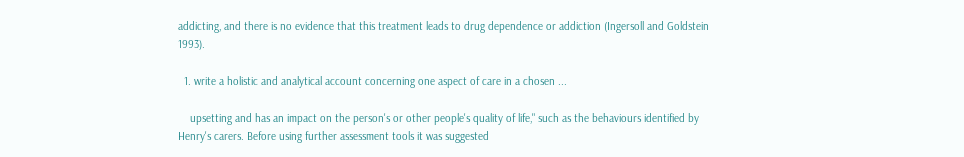addicting, and there is no evidence that this treatment leads to drug dependence or addiction (Ingersoll and Goldstein 1993).

  1. write a holistic and analytical account concerning one aspect of care in a chosen ...

    upsetting and has an impact on the person's or other people's quality of life," such as the behaviours identified by Henry's carers. Before using further assessment tools it was suggested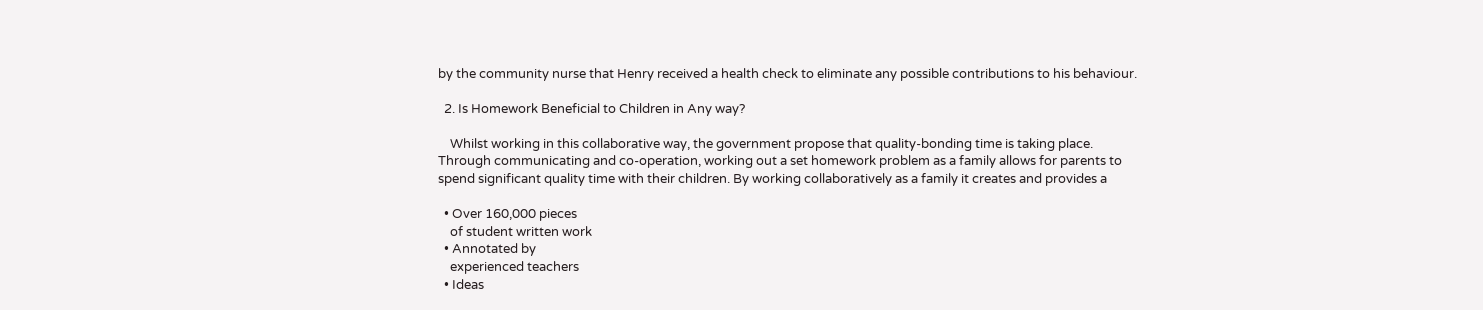by the community nurse that Henry received a health check to eliminate any possible contributions to his behaviour.

  2. Is Homework Beneficial to Children in Any way?

    Whilst working in this collaborative way, the government propose that quality-bonding time is taking place. Through communicating and co-operation, working out a set homework problem as a family allows for parents to spend significant quality time with their children. By working collaboratively as a family it creates and provides a

  • Over 160,000 pieces
    of student written work
  • Annotated by
    experienced teachers
  • Ideas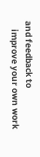and feedback to
    improve your own work